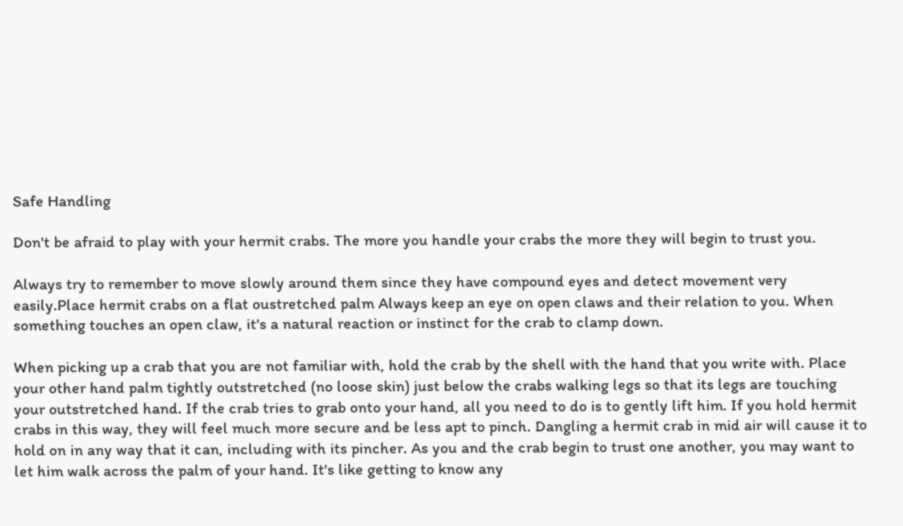Safe Handling

Don't be afraid to play with your hermit crabs. The more you handle your crabs the more they will begin to trust you.

Always try to remember to move slowly around them since they have compound eyes and detect movement very easily.Place hermit crabs on a flat oustretched palm Always keep an eye on open claws and their relation to you. When something touches an open claw, it's a natural reaction or instinct for the crab to clamp down.

When picking up a crab that you are not familiar with, hold the crab by the shell with the hand that you write with. Place your other hand palm tightly outstretched (no loose skin) just below the crabs walking legs so that its legs are touching your outstretched hand. If the crab tries to grab onto your hand, all you need to do is to gently lift him. If you hold hermit crabs in this way, they will feel much more secure and be less apt to pinch. Dangling a hermit crab in mid air will cause it to hold on in any way that it can, including with its pincher. As you and the crab begin to trust one another, you may want to let him walk across the palm of your hand. It's like getting to know any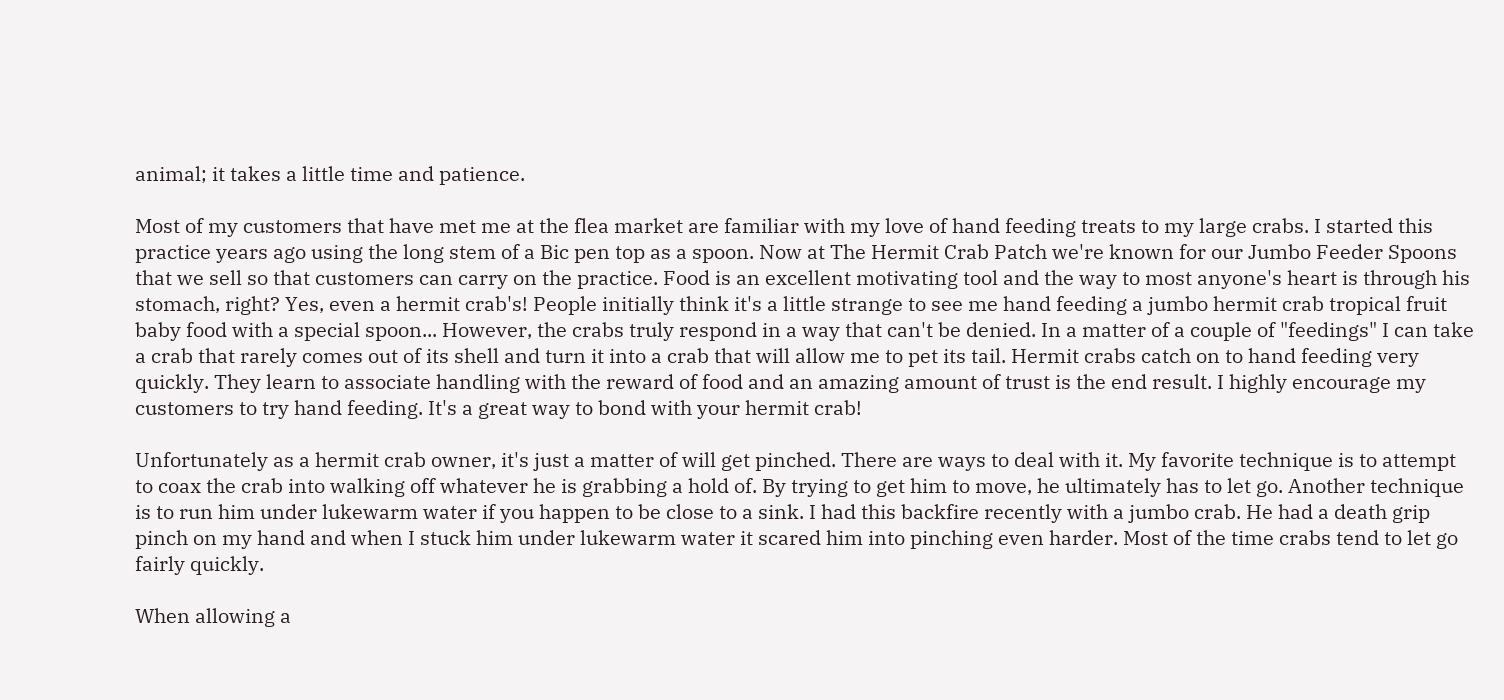animal; it takes a little time and patience.

Most of my customers that have met me at the flea market are familiar with my love of hand feeding treats to my large crabs. I started this practice years ago using the long stem of a Bic pen top as a spoon. Now at The Hermit Crab Patch we're known for our Jumbo Feeder Spoons that we sell so that customers can carry on the practice. Food is an excellent motivating tool and the way to most anyone's heart is through his stomach, right? Yes, even a hermit crab's! People initially think it's a little strange to see me hand feeding a jumbo hermit crab tropical fruit baby food with a special spoon... However, the crabs truly respond in a way that can't be denied. In a matter of a couple of "feedings" I can take a crab that rarely comes out of its shell and turn it into a crab that will allow me to pet its tail. Hermit crabs catch on to hand feeding very quickly. They learn to associate handling with the reward of food and an amazing amount of trust is the end result. I highly encourage my customers to try hand feeding. It's a great way to bond with your hermit crab!

Unfortunately as a hermit crab owner, it's just a matter of will get pinched. There are ways to deal with it. My favorite technique is to attempt to coax the crab into walking off whatever he is grabbing a hold of. By trying to get him to move, he ultimately has to let go. Another technique is to run him under lukewarm water if you happen to be close to a sink. I had this backfire recently with a jumbo crab. He had a death grip pinch on my hand and when I stuck him under lukewarm water it scared him into pinching even harder. Most of the time crabs tend to let go fairly quickly.

When allowing a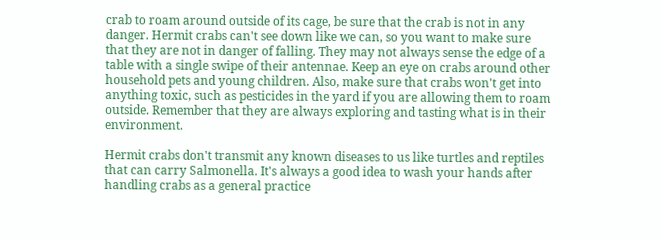crab to roam around outside of its cage, be sure that the crab is not in any danger. Hermit crabs can't see down like we can, so you want to make sure that they are not in danger of falling. They may not always sense the edge of a table with a single swipe of their antennae. Keep an eye on crabs around other household pets and young children. Also, make sure that crabs won't get into anything toxic, such as pesticides in the yard if you are allowing them to roam outside. Remember that they are always exploring and tasting what is in their environment.

Hermit crabs don't transmit any known diseases to us like turtles and reptiles that can carry Salmonella. It's always a good idea to wash your hands after handling crabs as a general practice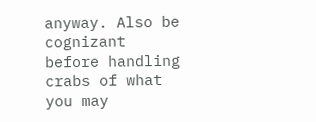anyway. Also be cognizant before handling crabs of what you may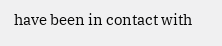have been in contact with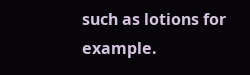such as lotions for example.